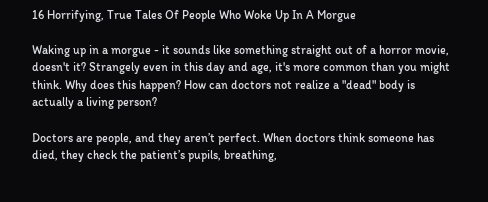16 Horrifying, True Tales Of People Who Woke Up In A Morgue

Waking up in a morgue - it sounds like something straight out of a horror movie, doesn't it? Strangely even in this day and age, it's more common than you might think. Why does this happen? How can doctors not realize a "dead" body is actually a living person?

Doctors are people, and they aren’t perfect. When doctors think someone has died, they check the patient’s pupils, breathing,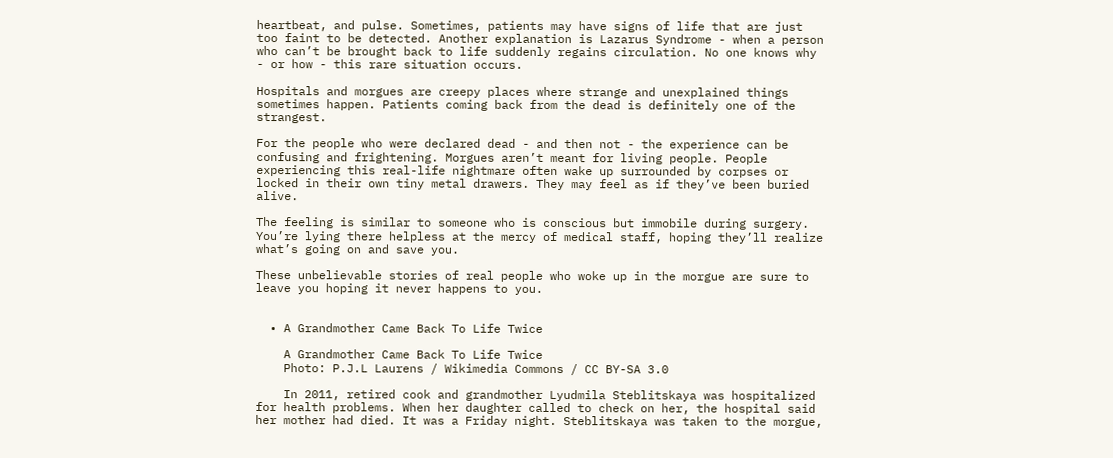heartbeat, and pulse. Sometimes, patients may have signs of life that are just too faint to be detected. Another explanation is Lazarus Syndrome - when a person who can’t be brought back to life suddenly regains circulation. No one knows why - or how - this rare situation occurs.

Hospitals and morgues are creepy places where strange and unexplained things sometimes happen. Patients coming back from the dead is definitely one of the strangest.

For the people who were declared dead - and then not - the experience can be confusing and frightening. Morgues aren’t meant for living people. People experiencing this real-life nightmare often wake up surrounded by corpses or locked in their own tiny metal drawers. They may feel as if they’ve been buried alive.

The feeling is similar to someone who is conscious but immobile during surgery. You’re lying there helpless at the mercy of medical staff, hoping they’ll realize what’s going on and save you.

These unbelievable stories of real people who woke up in the morgue are sure to leave you hoping it never happens to you.


  • A Grandmother Came Back To Life Twice

    A Grandmother Came Back To Life Twice
    Photo: P.J.L Laurens / Wikimedia Commons / CC BY-SA 3.0

    In 2011, retired cook and grandmother Lyudmila Steblitskaya was hospitalized for health problems. When her daughter called to check on her, the hospital said her mother had died. It was a Friday night. Steblitskaya was taken to the morgue,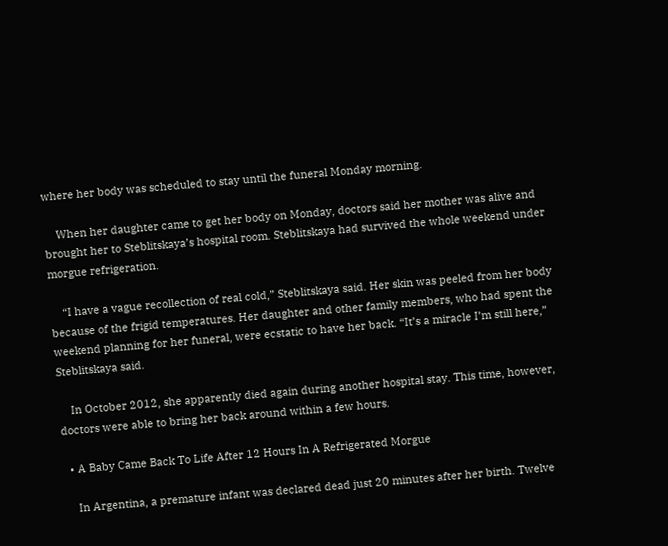where her body was scheduled to stay until the funeral Monday morning.

    When her daughter came to get her body on Monday, doctors said her mother was alive and brought her to Steblitskaya’s hospital room. Steblitskaya had survived the whole weekend under morgue refrigeration.

    “I have a vague recollection of real cold,” Steblitskaya said. Her skin was peeled from her body because of the frigid temperatures. Her daughter and other family members, who had spent the weekend planning for her funeral, were ecstatic to have her back. “It’s a miracle I’m still here,” Steblitskaya said.

    In October 2012, she apparently died again during another hospital stay. This time, however, doctors were able to bring her back around within a few hours.

  • A Baby Came Back To Life After 12 Hours In A Refrigerated Morgue

    In Argentina, a premature infant was declared dead just 20 minutes after her birth. Twelve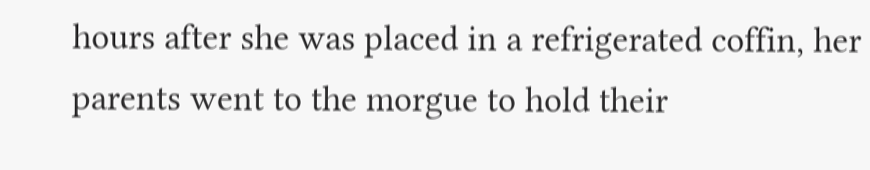hours after she was placed in a refrigerated coffin, her parents went to the morgue to hold their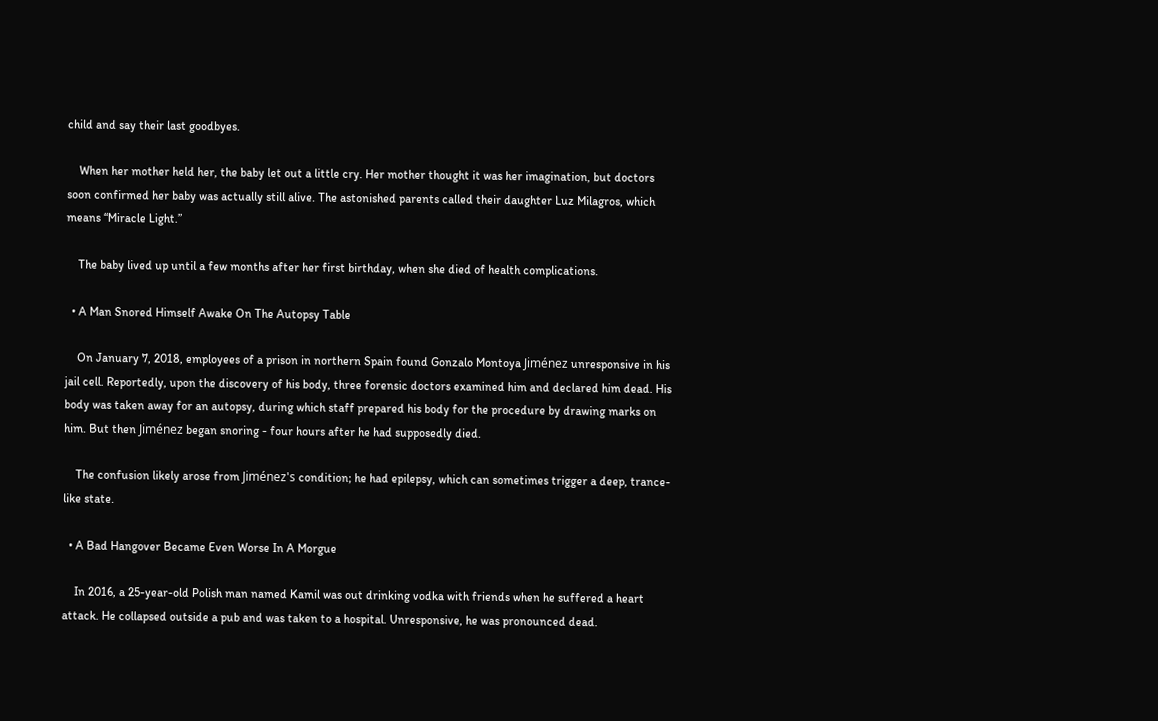child and say their last goodbyes.

    When her mother held her, the baby let out a little cry. Her mother thought it was her imagination, but doctors soon confirmed her baby was actually still alive. The astonished parents called their daughter Luz Milagros, which means “Miracle Light.”

    The baby lived up until a few months after her first birthday, when she died of health complications.

  • A Man Snored Himself Awake On The Autopsy Table

    On January 7, 2018, employees of a prison in northern Spain found Gonzalo Montoya Jiménez unresponsive in his jail cell. Reportedly, upon the discovery of his body, three forensic doctors examined him and declared him dead. His body was taken away for an autopsy, during which staff prepared his body for the procedure by drawing marks on him. But then Jiménez began snoring - four hours after he had supposedly died.

    The confusion likely arose from Jiménez's condition; he had epilepsy, which can sometimes trigger a deep, trance-like state.

  • A Bad Hangover Became Even Worse In A Morgue

    In 2016, a 25-year-old Polish man named Kamil was out drinking vodka with friends when he suffered a heart attack. He collapsed outside a pub and was taken to a hospital. Unresponsive, he was pronounced dead.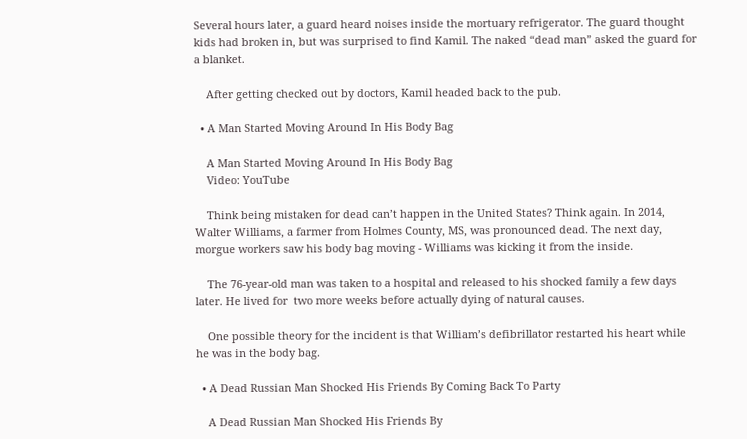Several hours later, a guard heard noises inside the mortuary refrigerator. The guard thought kids had broken in, but was surprised to find Kamil. The naked “dead man” asked the guard for a blanket.

    After getting checked out by doctors, Kamil headed back to the pub.

  • A Man Started Moving Around In His Body Bag

    A Man Started Moving Around In His Body Bag
    Video: YouTube

    Think being mistaken for dead can’t happen in the United States? Think again. In 2014, Walter Williams, a farmer from Holmes County, MS, was pronounced dead. The next day, morgue workers saw his body bag moving - Williams was kicking it from the inside.

    The 76-year-old man was taken to a hospital and released to his shocked family a few days later. He lived for  two more weeks before actually dying of natural causes.

    One possible theory for the incident is that William’s defibrillator restarted his heart while he was in the body bag.

  • A Dead Russian Man Shocked His Friends By Coming Back To Party

    A Dead Russian Man Shocked His Friends By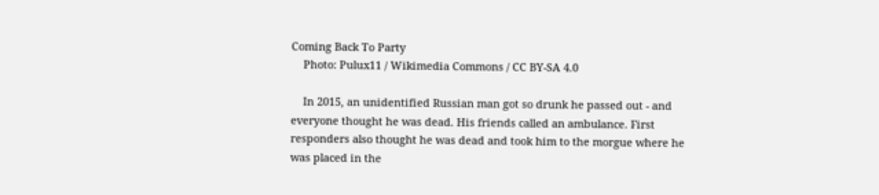Coming Back To Party
    Photo: Pulux11 / Wikimedia Commons / CC BY-SA 4.0

    In 2015, an unidentified Russian man got so drunk he passed out - and everyone thought he was dead. His friends called an ambulance. First responders also thought he was dead and took him to the morgue where he was placed in the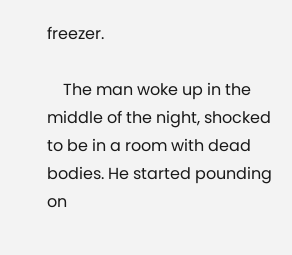freezer.

    The man woke up in the middle of the night, shocked to be in a room with dead bodies. He started pounding on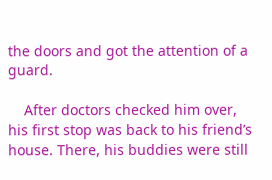the doors and got the attention of a guard.

    After doctors checked him over, his first stop was back to his friend’s house. There, his buddies were still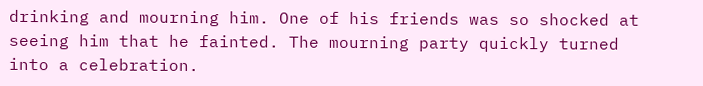drinking and mourning him. One of his friends was so shocked at seeing him that he fainted. The mourning party quickly turned into a celebration.